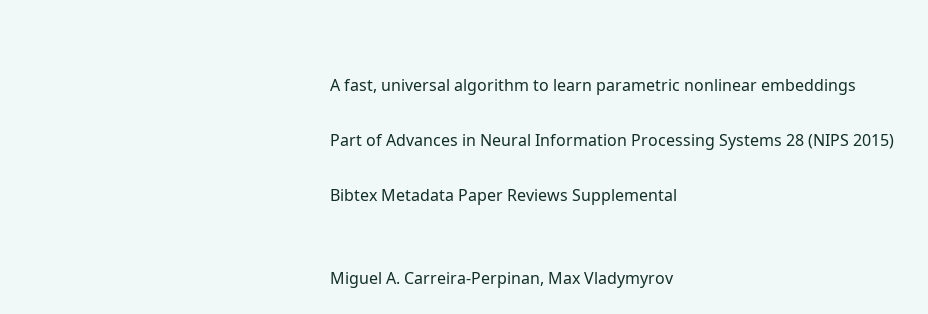A fast, universal algorithm to learn parametric nonlinear embeddings

Part of Advances in Neural Information Processing Systems 28 (NIPS 2015)

Bibtex Metadata Paper Reviews Supplemental


Miguel A. Carreira-Perpinan, Max Vladymyrov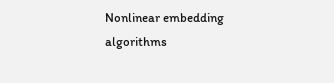Nonlinear embedding algorithms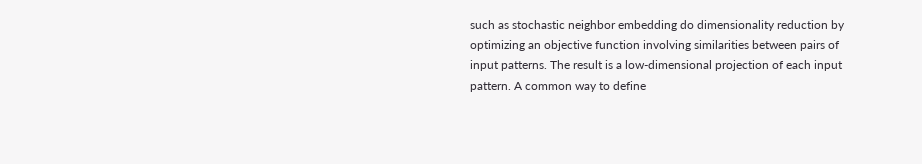such as stochastic neighbor embedding do dimensionality reduction by optimizing an objective function involving similarities between pairs of input patterns. The result is a low-dimensional projection of each input pattern. A common way to define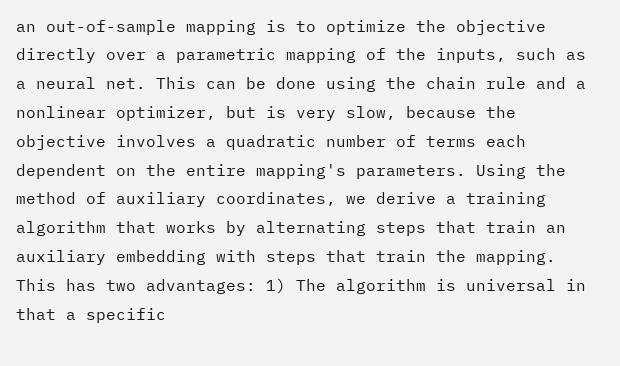an out-of-sample mapping is to optimize the objective directly over a parametric mapping of the inputs, such as a neural net. This can be done using the chain rule and a nonlinear optimizer, but is very slow, because the objective involves a quadratic number of terms each dependent on the entire mapping's parameters. Using the method of auxiliary coordinates, we derive a training algorithm that works by alternating steps that train an auxiliary embedding with steps that train the mapping. This has two advantages: 1) The algorithm is universal in that a specific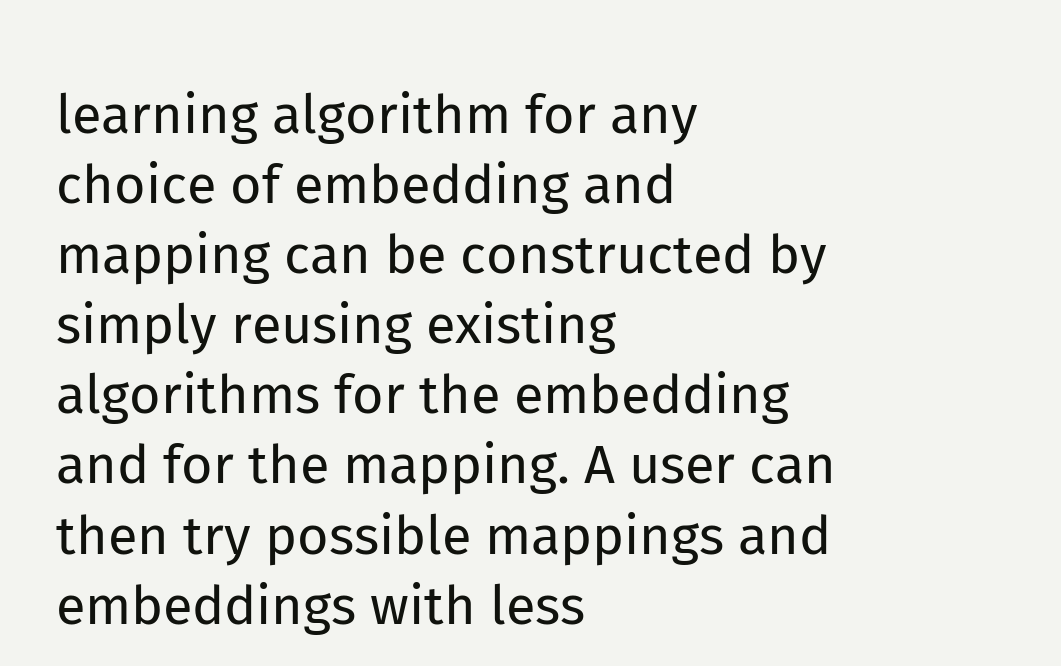learning algorithm for any choice of embedding and mapping can be constructed by simply reusing existing algorithms for the embedding and for the mapping. A user can then try possible mappings and embeddings with less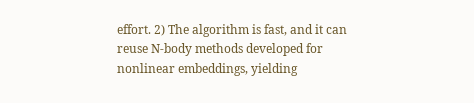effort. 2) The algorithm is fast, and it can reuse N-body methods developed for nonlinear embeddings, yielding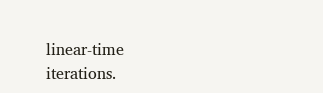linear-time iterations.